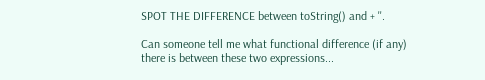SPOT THE DIFFERENCE between toString() and + ''.

Can someone tell me what functional difference (if any) there is between these two expressions...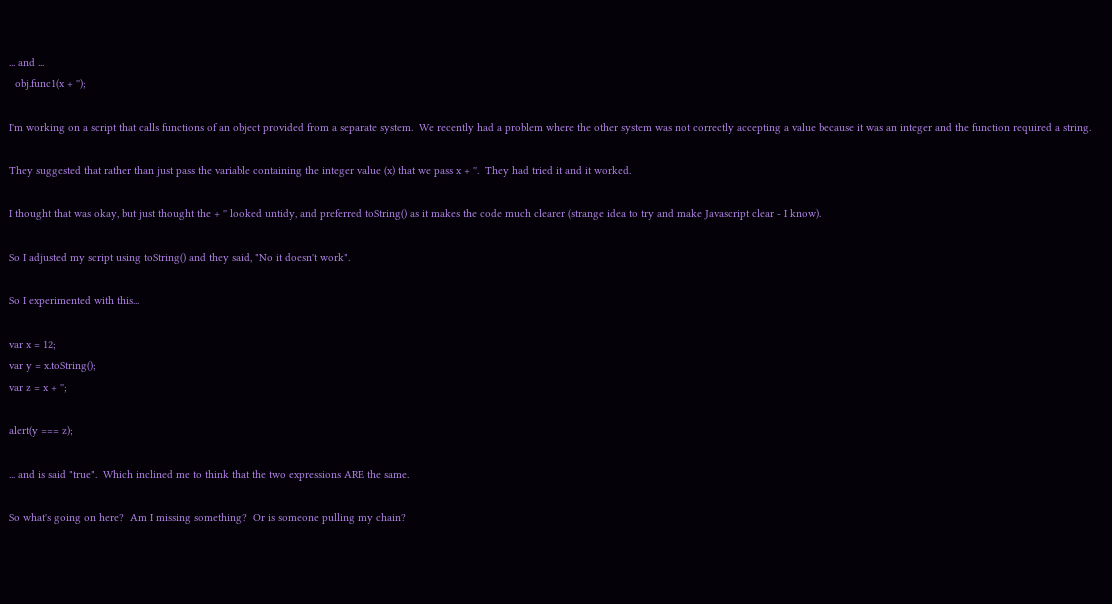... and ...
  obj.func1(x + '');

I'm working on a script that calls functions of an object provided from a separate system.  We recently had a problem where the other system was not correctly accepting a value because it was an integer and the function required a string.

They suggested that rather than just pass the variable containing the integer value (x) that we pass x + ''.  They had tried it and it worked.

I thought that was okay, but just thought the + '' looked untidy, and preferred toString() as it makes the code much clearer (strange idea to try and make Javascript clear - I know).

So I adjusted my script using toString() and they said, "No it doesn't work".

So I experimented with this...

var x = 12;
var y = x.toString();
var z = x + '';

alert(y === z);

... and is said "true".  Which inclined me to think that the two expressions ARE the same.

So what's going on here?  Am I missing something?  Or is someone pulling my chain?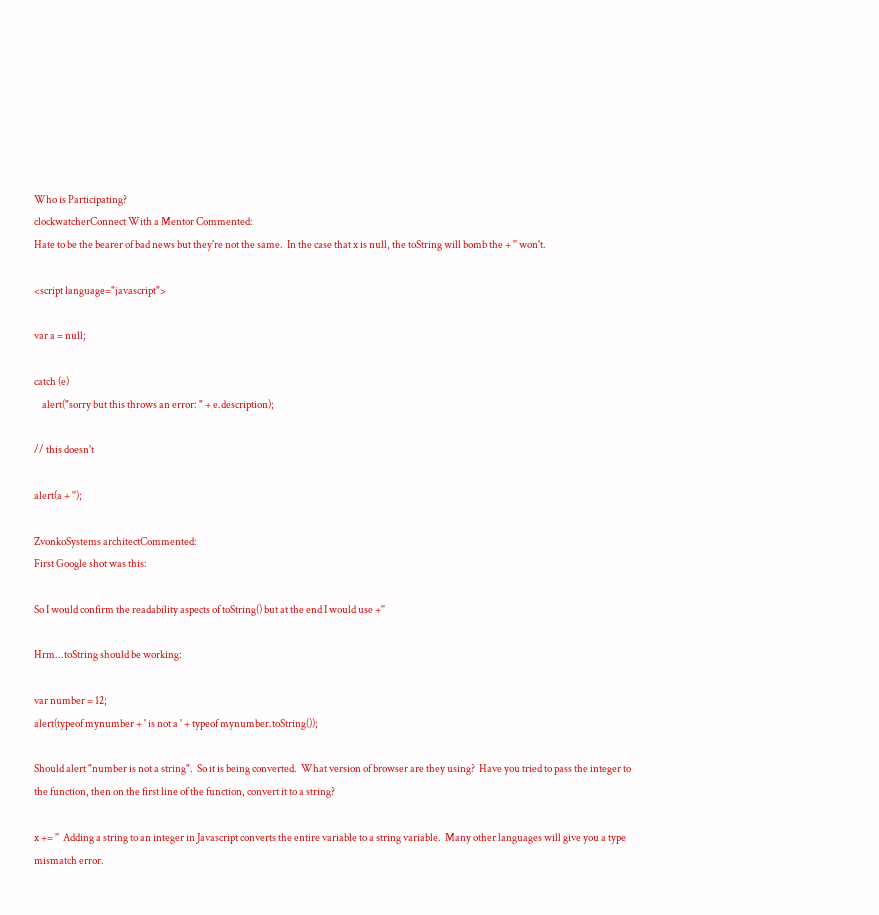Who is Participating?
clockwatcherConnect With a Mentor Commented:
Hate to be the bearer of bad news but they're not the same.  In the case that x is null, the toString will bomb the + '' won't.

<script language="javascript">

var a = null;

catch (e)
    alert("sorry but this throws an error: " + e.description);

// this doesn't

alert(a + '');

ZvonkoSystems architectCommented:
First Google shot was this:

So I would confirm the readability aspects of toString() but at the end I would use +''

Hrm...toString should be working:

var number = 12;
alert(typeof mynumber + ' is not a ' + typeof mynumber.toString());

Should alert "number is not a string".  So it is being converted.  What version of browser are they using?  Have you tried to pass the integer to the function, then on the first line of the function, convert it to a string?

x += ''  Adding a string to an integer in Javascript converts the entire variable to a string variable.  Many other languages will give you a type mismatch error.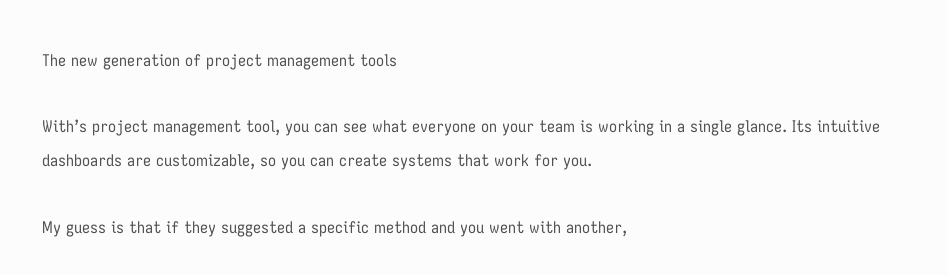The new generation of project management tools

With’s project management tool, you can see what everyone on your team is working in a single glance. Its intuitive dashboards are customizable, so you can create systems that work for you.

My guess is that if they suggested a specific method and you went with another,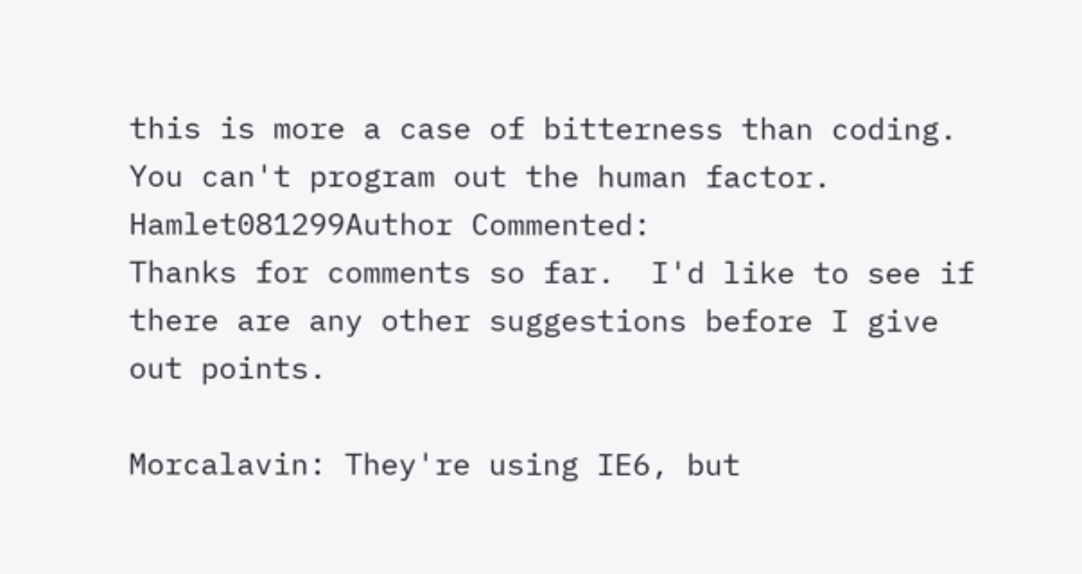this is more a case of bitterness than coding.  You can't program out the human factor.
Hamlet081299Author Commented:
Thanks for comments so far.  I'd like to see if there are any other suggestions before I give out points.

Morcalavin: They're using IE6, but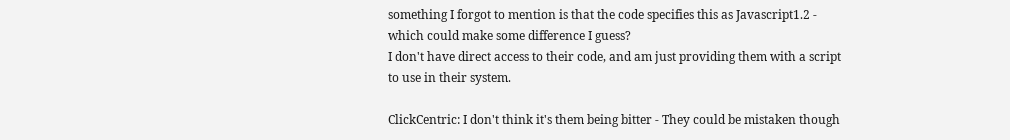something I forgot to mention is that the code specifies this as Javascript1.2 - which could make some difference I guess?
I don't have direct access to their code, and am just providing them with a script to use in their system.

ClickCentric: I don't think it's them being bitter - They could be mistaken though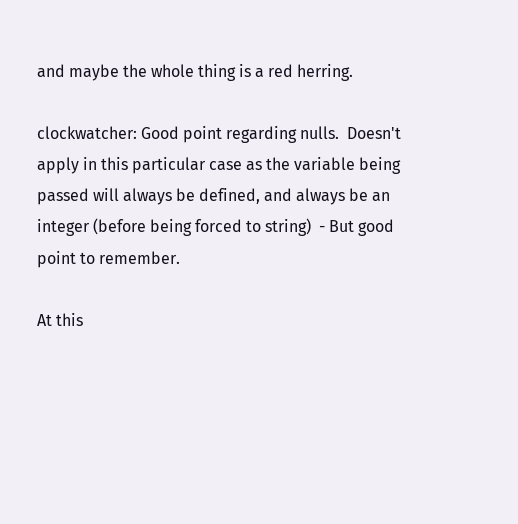and maybe the whole thing is a red herring.

clockwatcher: Good point regarding nulls.  Doesn't apply in this particular case as the variable being passed will always be defined, and always be an integer (before being forced to string)  - But good point to remember.

At this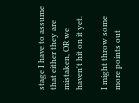stage I have to assume that either they are mistaken, OR we haven't hit on it yet.

I might throw some more points out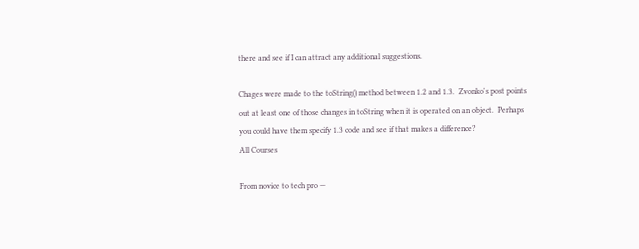there and see if I can attract any additional suggestions.

Chages were made to the toString() method between 1.2 and 1.3.  Zvonko's post points out at least one of those changes in toString when it is operated on an object.  Perhaps you could have them specify 1.3 code and see if that makes a difference?
All Courses

From novice to tech pro —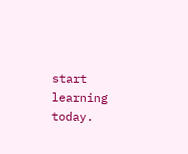start learning today.